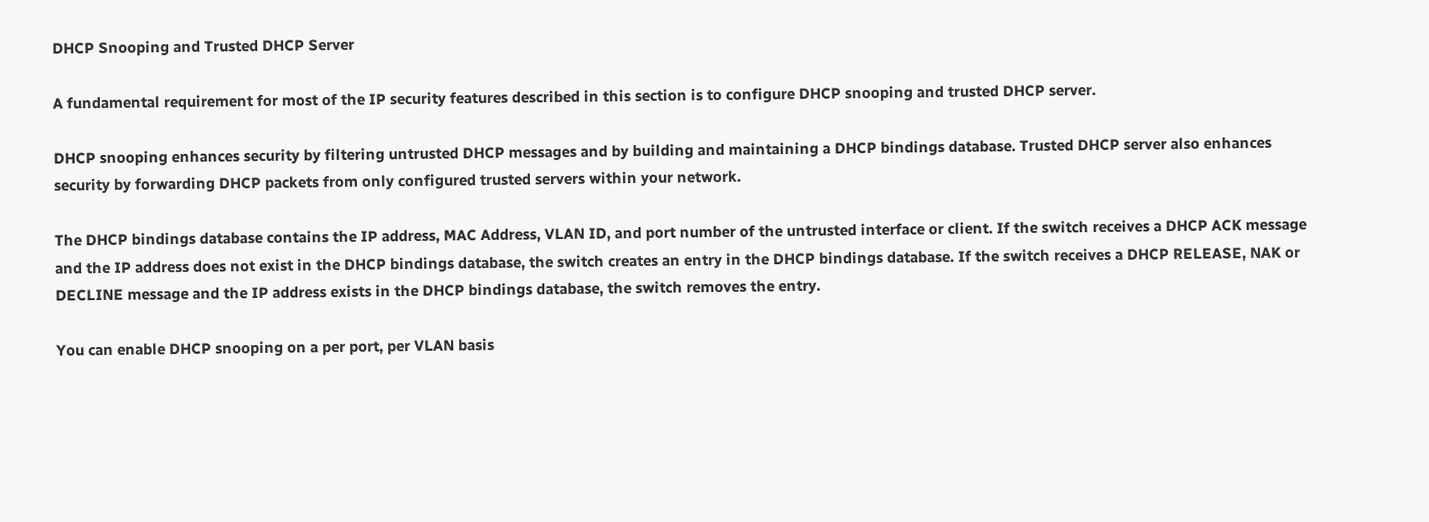DHCP Snooping and Trusted DHCP Server

A fundamental requirement for most of the IP security features described in this section is to configure DHCP snooping and trusted DHCP server.

DHCP snooping enhances security by filtering untrusted DHCP messages and by building and maintaining a DHCP bindings database. Trusted DHCP server also enhances security by forwarding DHCP packets from only configured trusted servers within your network.

The DHCP bindings database contains the IP address, MAC Address, VLAN ID, and port number of the untrusted interface or client. If the switch receives a DHCP ACK message and the IP address does not exist in the DHCP bindings database, the switch creates an entry in the DHCP bindings database. If the switch receives a DHCP RELEASE, NAK or DECLINE message and the IP address exists in the DHCP bindings database, the switch removes the entry.

You can enable DHCP snooping on a per port, per VLAN basis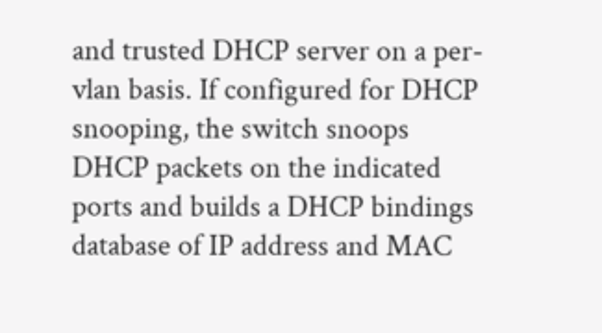and trusted DHCP server on a per-vlan basis. If configured for DHCP snooping, the switch snoops DHCP packets on the indicated ports and builds a DHCP bindings database of IP address and MAC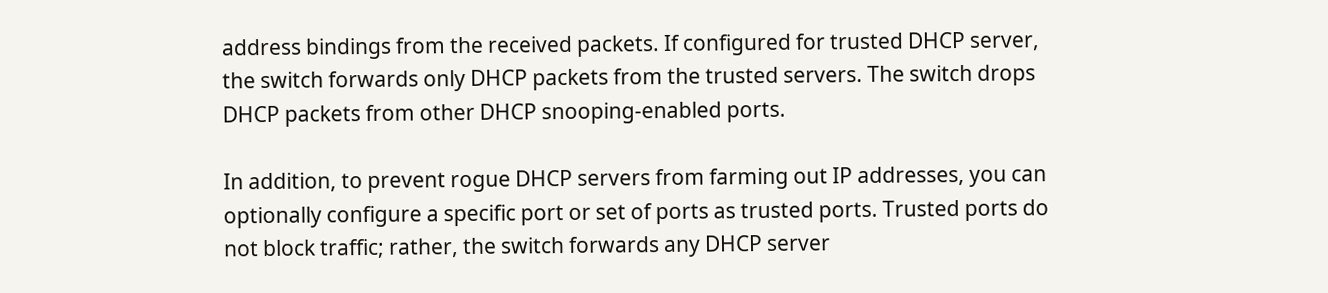address bindings from the received packets. If configured for trusted DHCP server, the switch forwards only DHCP packets from the trusted servers. The switch drops DHCP packets from other DHCP snooping-enabled ports.

In addition, to prevent rogue DHCP servers from farming out IP addresses, you can optionally configure a specific port or set of ports as trusted ports. Trusted ports do not block traffic; rather, the switch forwards any DHCP server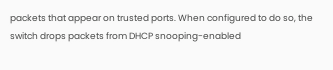packets that appear on trusted ports. When configured to do so, the switch drops packets from DHCP snooping-enabled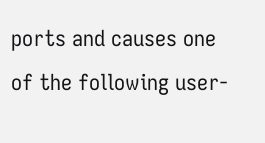ports and causes one of the following user-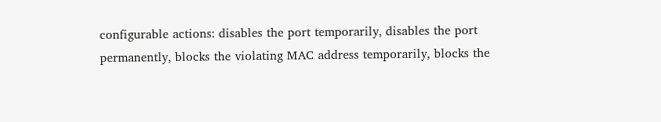configurable actions: disables the port temporarily, disables the port permanently, blocks the violating MAC address temporarily, blocks the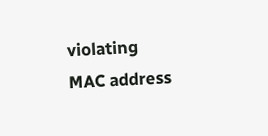violating MAC address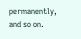permanently, and so on.